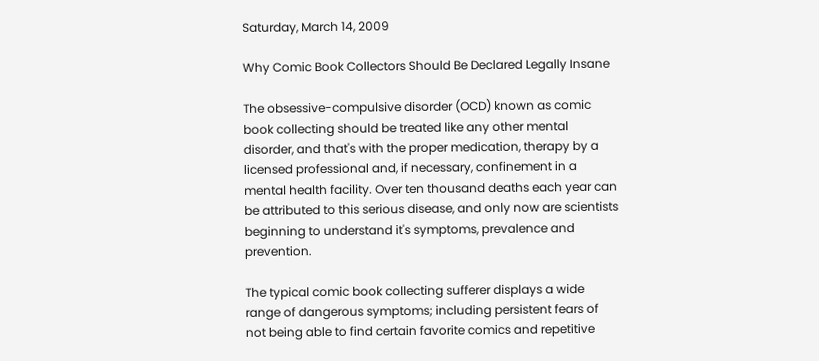Saturday, March 14, 2009

Why Comic Book Collectors Should Be Declared Legally Insane

The obsessive-compulsive disorder (OCD) known as comic book collecting should be treated like any other mental disorder, and that's with the proper medication, therapy by a licensed professional and, if necessary, confinement in a mental health facility. Over ten thousand deaths each year can be attributed to this serious disease, and only now are scientists beginning to understand it's symptoms, prevalence and prevention.

The typical comic book collecting sufferer displays a wide range of dangerous symptoms; including persistent fears of not being able to find certain favorite comics and repetitive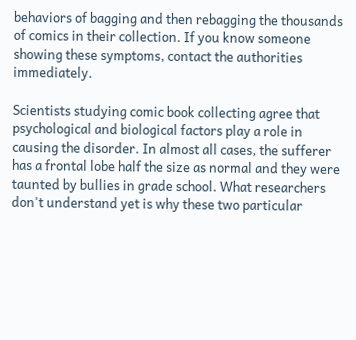behaviors of bagging and then rebagging the thousands of comics in their collection. If you know someone showing these symptoms, contact the authorities immediately.

Scientists studying comic book collecting agree that psychological and biological factors play a role in causing the disorder. In almost all cases, the sufferer has a frontal lobe half the size as normal and they were taunted by bullies in grade school. What researchers don't understand yet is why these two particular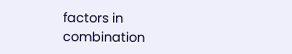factors in combination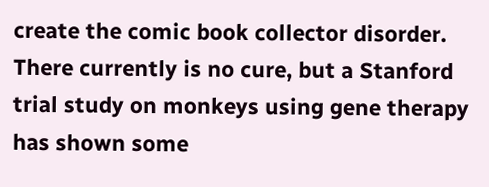create the comic book collector disorder. There currently is no cure, but a Stanford trial study on monkeys using gene therapy has shown some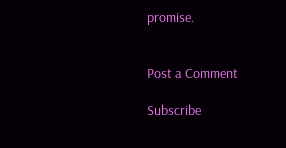promise.


Post a Comment

Subscribe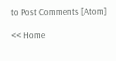to Post Comments [Atom]

<< Home